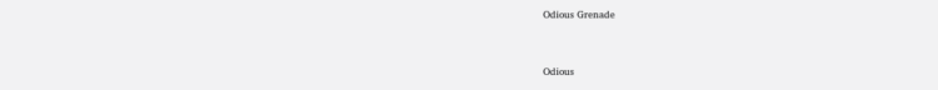Odious Grenade


Odious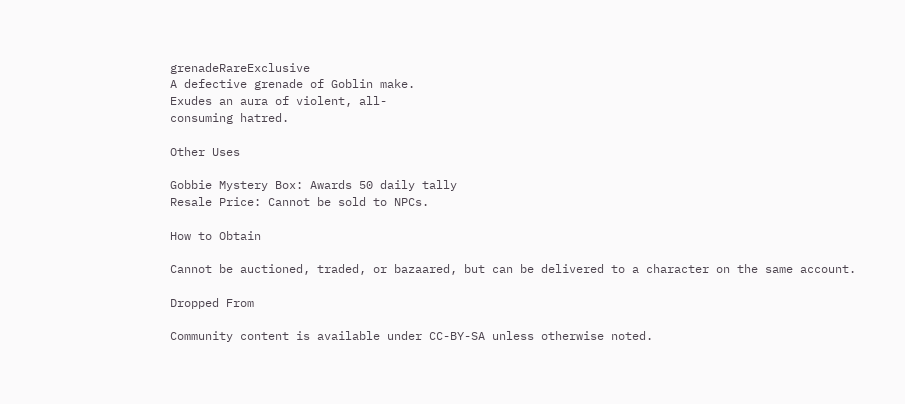grenadeRareExclusive
A defective grenade of Goblin make.
Exudes an aura of violent, all-
consuming hatred.

Other Uses

Gobbie Mystery Box: Awards 50 daily tally
Resale Price: Cannot be sold to NPCs.

How to Obtain

Cannot be auctioned, traded, or bazaared, but can be delivered to a character on the same account.

Dropped From

Community content is available under CC-BY-SA unless otherwise noted.